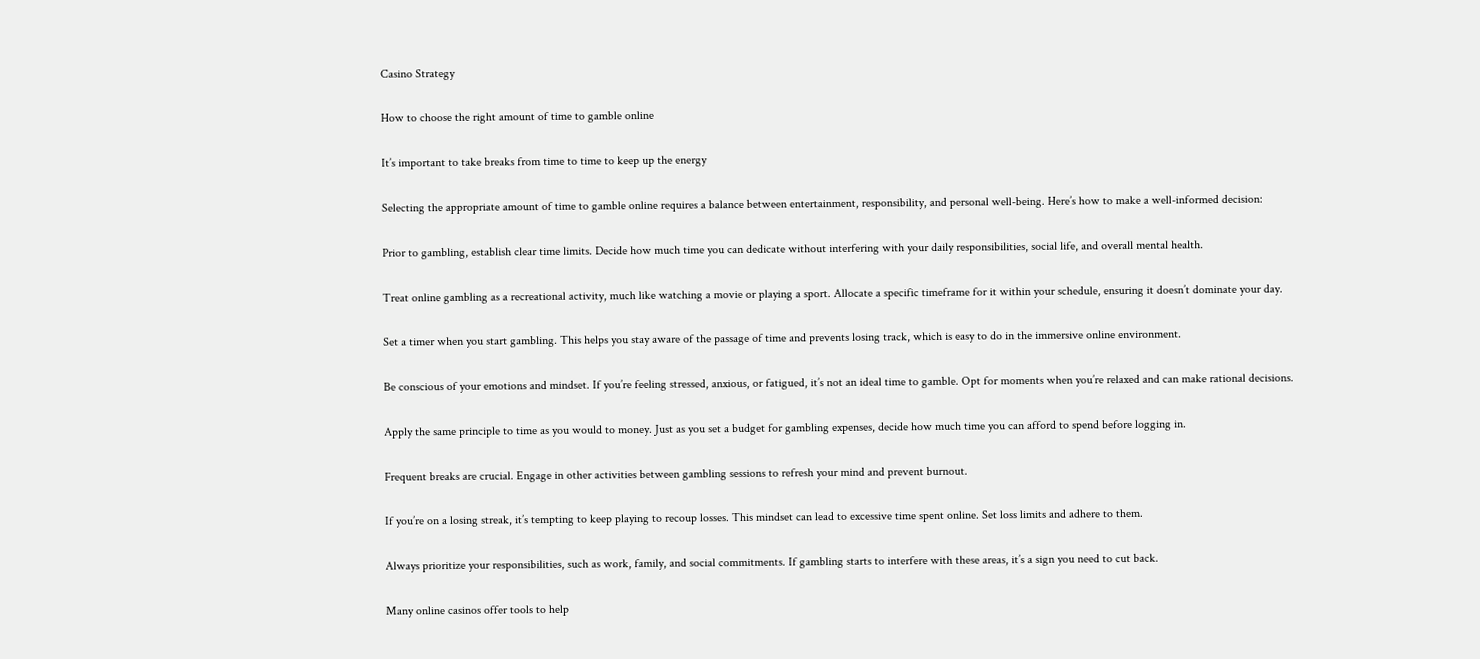Casino Strategy

How to choose the right amount of time to gamble online

It’s important to take breaks from time to time to keep up the energy

Selecting the appropriate amount of time to gamble online requires a balance between entertainment, responsibility, and personal well-being. Here’s how to make a well-informed decision:

Prior to gambling, establish clear time limits. Decide how much time you can dedicate without interfering with your daily responsibilities, social life, and overall mental health.

Treat online gambling as a recreational activity, much like watching a movie or playing a sport. Allocate a specific timeframe for it within your schedule, ensuring it doesn’t dominate your day.

Set a timer when you start gambling. This helps you stay aware of the passage of time and prevents losing track, which is easy to do in the immersive online environment.

Be conscious of your emotions and mindset. If you’re feeling stressed, anxious, or fatigued, it’s not an ideal time to gamble. Opt for moments when you’re relaxed and can make rational decisions.

Apply the same principle to time as you would to money. Just as you set a budget for gambling expenses, decide how much time you can afford to spend before logging in.

Frequent breaks are crucial. Engage in other activities between gambling sessions to refresh your mind and prevent burnout.

If you’re on a losing streak, it’s tempting to keep playing to recoup losses. This mindset can lead to excessive time spent online. Set loss limits and adhere to them.

Always prioritize your responsibilities, such as work, family, and social commitments. If gambling starts to interfere with these areas, it’s a sign you need to cut back.

Many online casinos offer tools to help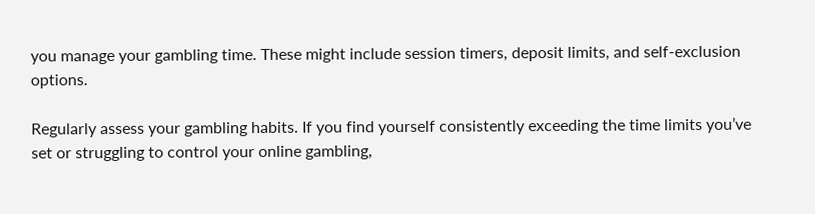you manage your gambling time. These might include session timers, deposit limits, and self-exclusion options.

Regularly assess your gambling habits. If you find yourself consistently exceeding the time limits you’ve set or struggling to control your online gambling,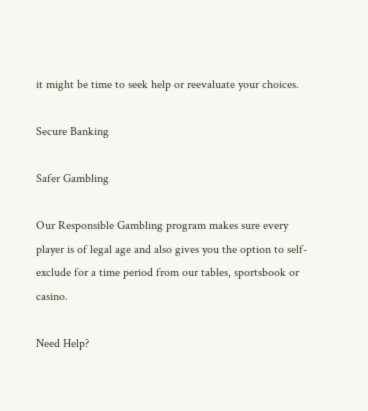it might be time to seek help or reevaluate your choices.

Secure Banking

Safer Gambling

Our Responsible Gambling program makes sure every player is of legal age and also gives you the option to self-exclude for a time period from our tables, sportsbook or casino.

Need Help?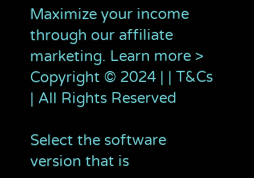Maximize your income through our affiliate marketing. Learn more >
Copyright © 2024 | | T&Cs | All Rights Reserved

Select the software version that is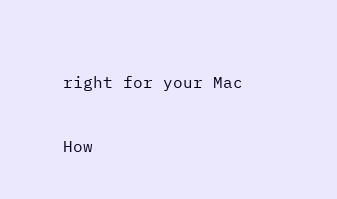right for your Mac

How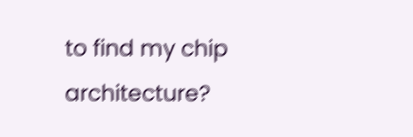to find my chip architecture?